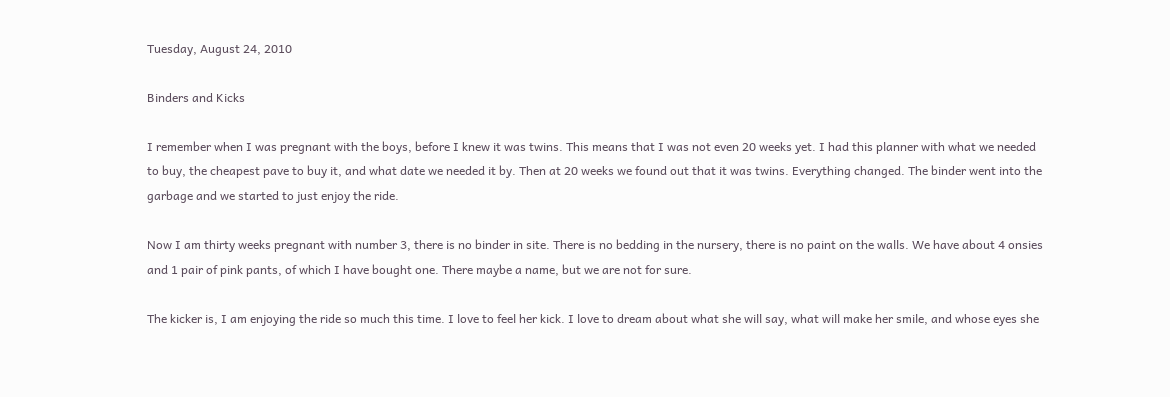Tuesday, August 24, 2010

Binders and Kicks

I remember when I was pregnant with the boys, before I knew it was twins. This means that I was not even 20 weeks yet. I had this planner with what we needed to buy, the cheapest pave to buy it, and what date we needed it by. Then at 20 weeks we found out that it was twins. Everything changed. The binder went into the garbage and we started to just enjoy the ride.

Now I am thirty weeks pregnant with number 3, there is no binder in site. There is no bedding in the nursery, there is no paint on the walls. We have about 4 onsies and 1 pair of pink pants, of which I have bought one. There maybe a name, but we are not for sure.

The kicker is, I am enjoying the ride so much this time. I love to feel her kick. I love to dream about what she will say, what will make her smile, and whose eyes she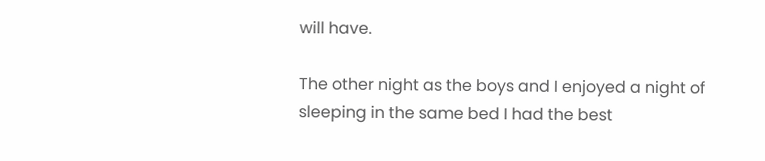will have.

The other night as the boys and I enjoyed a night of sleeping in the same bed I had the best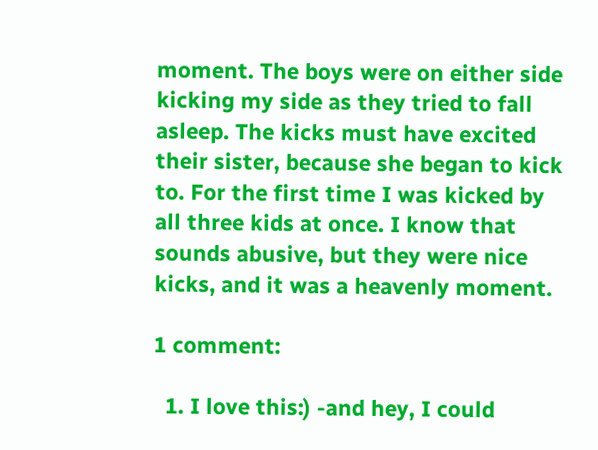moment. The boys were on either side kicking my side as they tried to fall asleep. The kicks must have excited their sister, because she began to kick to. For the first time I was kicked by all three kids at once. I know that sounds abusive, but they were nice kicks, and it was a heavenly moment.

1 comment:

  1. I love this:) -and hey, I could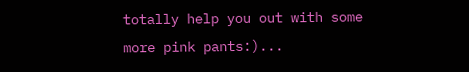totally help you out with some more pink pants:)...